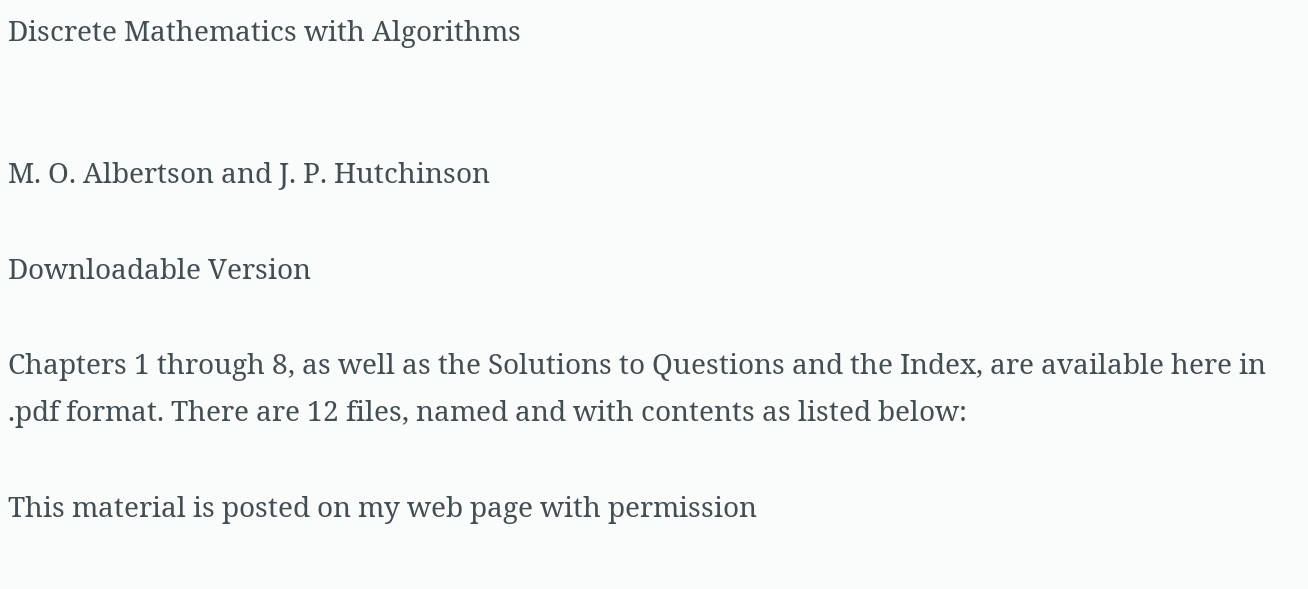Discrete Mathematics with Algorithms


M. O. Albertson and J. P. Hutchinson

Downloadable Version

Chapters 1 through 8, as well as the Solutions to Questions and the Index, are available here in .pdf format. There are 12 files, named and with contents as listed below:

This material is posted on my web page with permission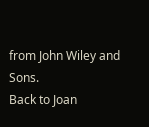from John Wiley and Sons.
Back to Joan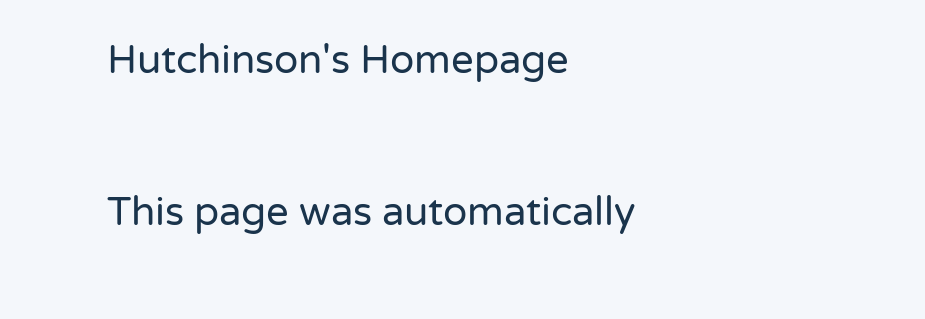Hutchinson's Homepage

This page was automatically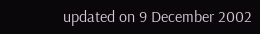updated on 9 December 2002